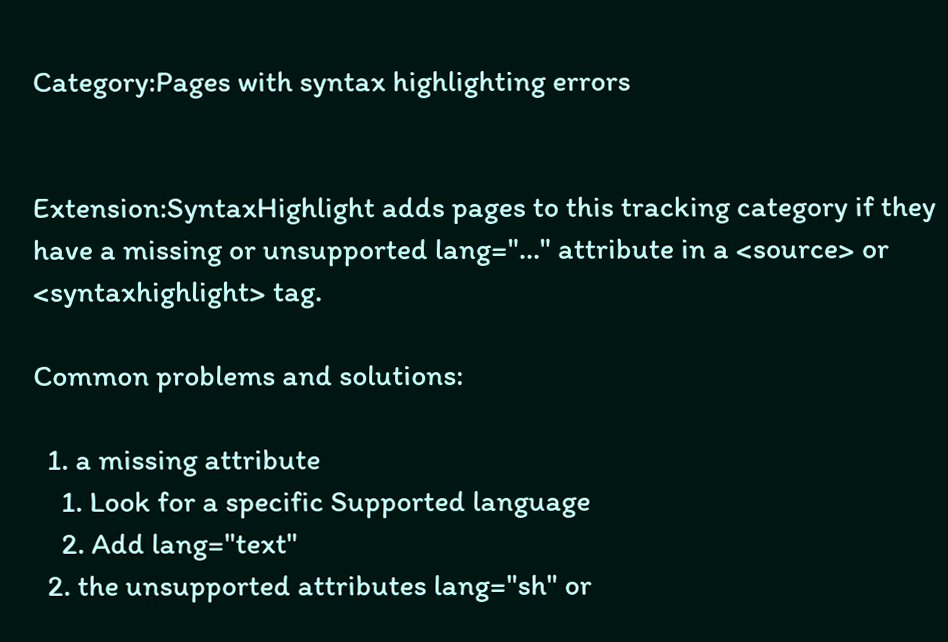Category:Pages with syntax highlighting errors


Extension:SyntaxHighlight adds pages to this tracking category if they have a missing or unsupported lang="…" attribute in a <source> or <syntaxhighlight> tag.

Common problems and solutions:

  1. a missing attribute
    1. Look for a specific Supported language
    2. Add lang="text"
  2. the unsupported attributes lang="sh" or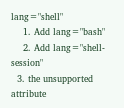lang="shell"
    1. Add lang="bash"
    2. Add lang="shell-session"
  3. the unsupported attribute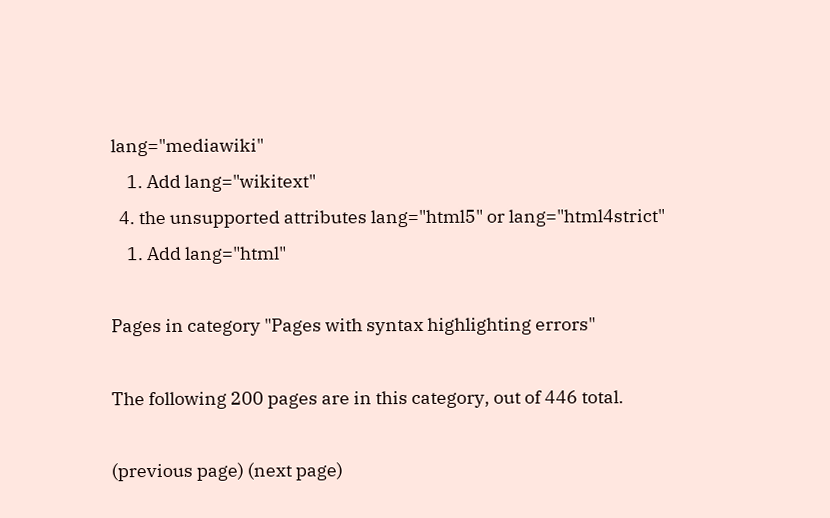lang="mediawiki"
    1. Add lang="wikitext"
  4. the unsupported attributes lang="html5" or lang="html4strict"
    1. Add lang="html"

Pages in category "Pages with syntax highlighting errors"

The following 200 pages are in this category, out of 446 total.

(previous page) (next page)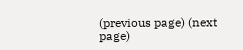(previous page) (next page)